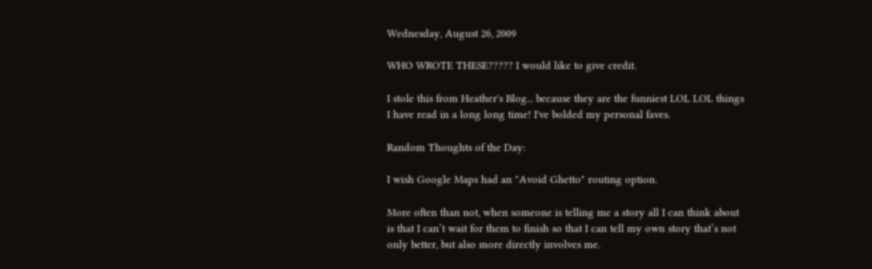Wednesday, August 26, 2009

WHO WROTE THESE????? I would like to give credit.

I stole this from Heather's Blog... because they are the funniest LOL LOL things I have read in a long long time! I've bolded my personal faves.

Random Thoughts of the Day:

I wish Google Maps had an "Avoid Ghetto" routing option.

More often than not, when someone is telling me a story all I can think about is that I can’t wait for them to finish so that I can tell my own story that’s not only better, but also more directly involves me.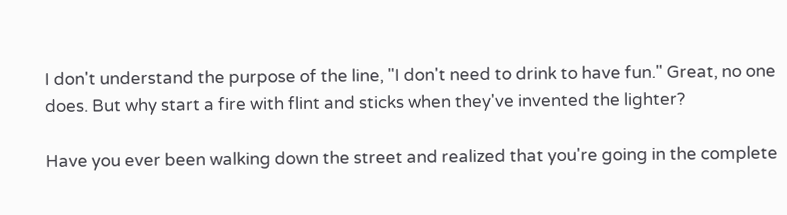I don't understand the purpose of the line, "I don't need to drink to have fun." Great, no one does. But why start a fire with flint and sticks when they've invented the lighter?

Have you ever been walking down the street and realized that you're going in the complete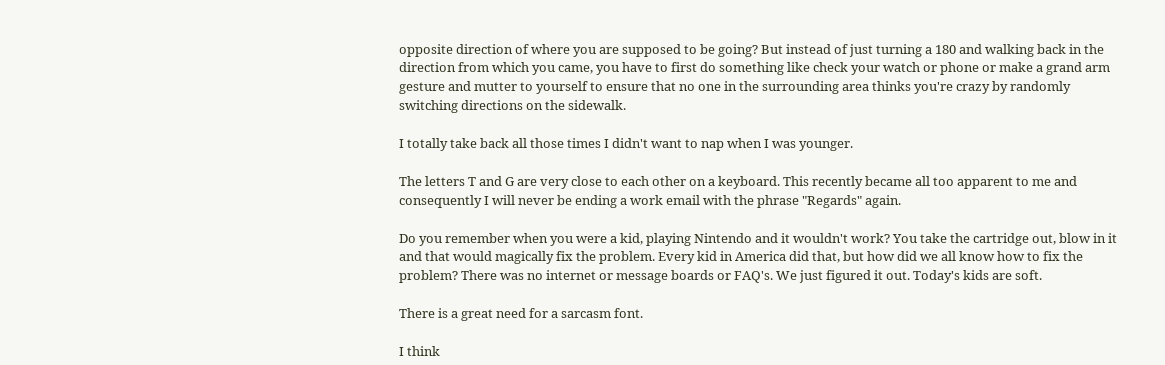opposite direction of where you are supposed to be going? But instead of just turning a 180 and walking back in the direction from which you came, you have to first do something like check your watch or phone or make a grand arm gesture and mutter to yourself to ensure that no one in the surrounding area thinks you're crazy by randomly switching directions on the sidewalk.

I totally take back all those times I didn't want to nap when I was younger.

The letters T and G are very close to each other on a keyboard. This recently became all too apparent to me and consequently I will never be ending a work email with the phrase "Regards" again.

Do you remember when you were a kid, playing Nintendo and it wouldn't work? You take the cartridge out, blow in it and that would magically fix the problem. Every kid in America did that, but how did we all know how to fix the problem? There was no internet or message boards or FAQ's. We just figured it out. Today's kids are soft.

There is a great need for a sarcasm font.

I think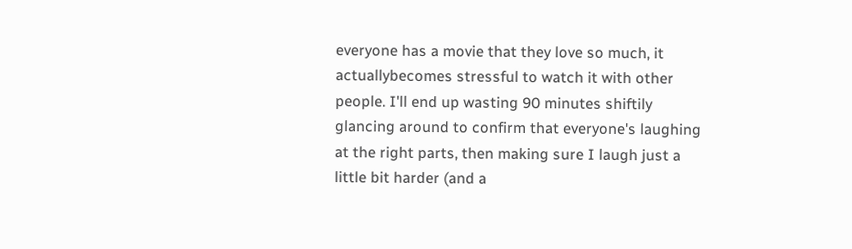everyone has a movie that they love so much, it actuallybecomes stressful to watch it with other people. I'll end up wasting 90 minutes shiftily glancing around to confirm that everyone's laughing at the right parts, then making sure I laugh just a little bit harder (and a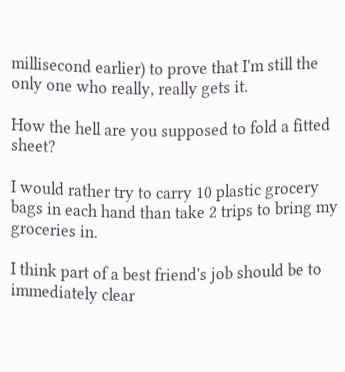millisecond earlier) to prove that I'm still the only one who really, really gets it.

How the hell are you supposed to fold a fitted sheet?

I would rather try to carry 10 plastic grocery bags in each hand than take 2 trips to bring my groceries in.

I think part of a best friend's job should be to immediately clear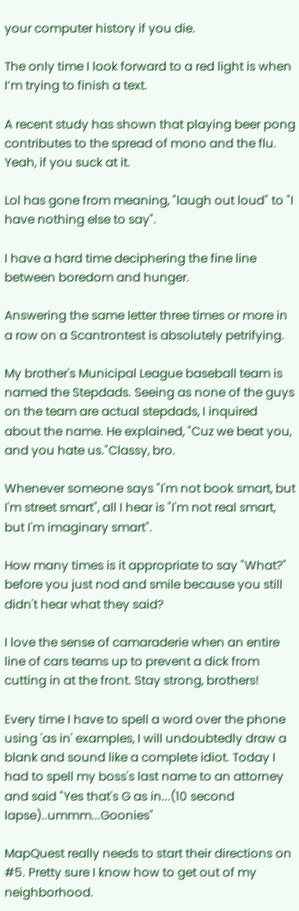your computer history if you die.

The only time I look forward to a red light is when I’m trying to finish a text.

A recent study has shown that playing beer pong contributes to the spread of mono and the flu. Yeah, if you suck at it.

Lol has gone from meaning, "laugh out loud" to "I have nothing else to say".

I have a hard time deciphering the fine line between boredom and hunger.

Answering the same letter three times or more in a row on a Scantrontest is absolutely petrifying.

My brother's Municipal League baseball team is named the Stepdads. Seeing as none of the guys on the team are actual stepdads, I inquired about the name. He explained, "Cuz we beat you, and you hate us."Classy, bro.

Whenever someone says "I'm not book smart, but I'm street smart", all I hear is "I'm not real smart, but I'm imaginary smart".

How many times is it appropriate to say "What?" before you just nod and smile because you still didn't hear what they said?

I love the sense of camaraderie when an entire line of cars teams up to prevent a dick from cutting in at the front. Stay strong, brothers!

Every time I have to spell a word over the phone using 'as in' examples, I will undoubtedly draw a blank and sound like a complete idiot. Today I had to spell my boss's last name to an attorney and said "Yes that's G as in...(10 second lapse)..ummm...Goonies"

MapQuest really needs to start their directions on #5. Pretty sure I know how to get out of my neighborhood.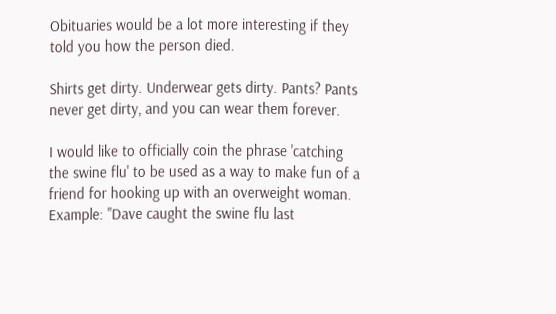Obituaries would be a lot more interesting if they told you how the person died.

Shirts get dirty. Underwear gets dirty. Pants? Pants never get dirty, and you can wear them forever.

I would like to officially coin the phrase 'catching the swine flu' to be used as a way to make fun of a friend for hooking up with an overweight woman. Example: "Dave caught the swine flu last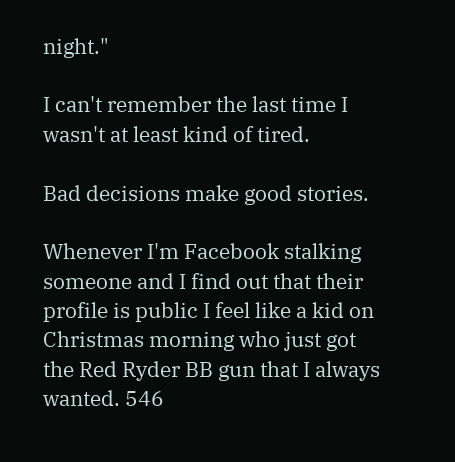night."

I can't remember the last time I wasn't at least kind of tired.

Bad decisions make good stories.

Whenever I'm Facebook stalking someone and I find out that their profile is public I feel like a kid on Christmas morning who just got the Red Ryder BB gun that I always wanted. 546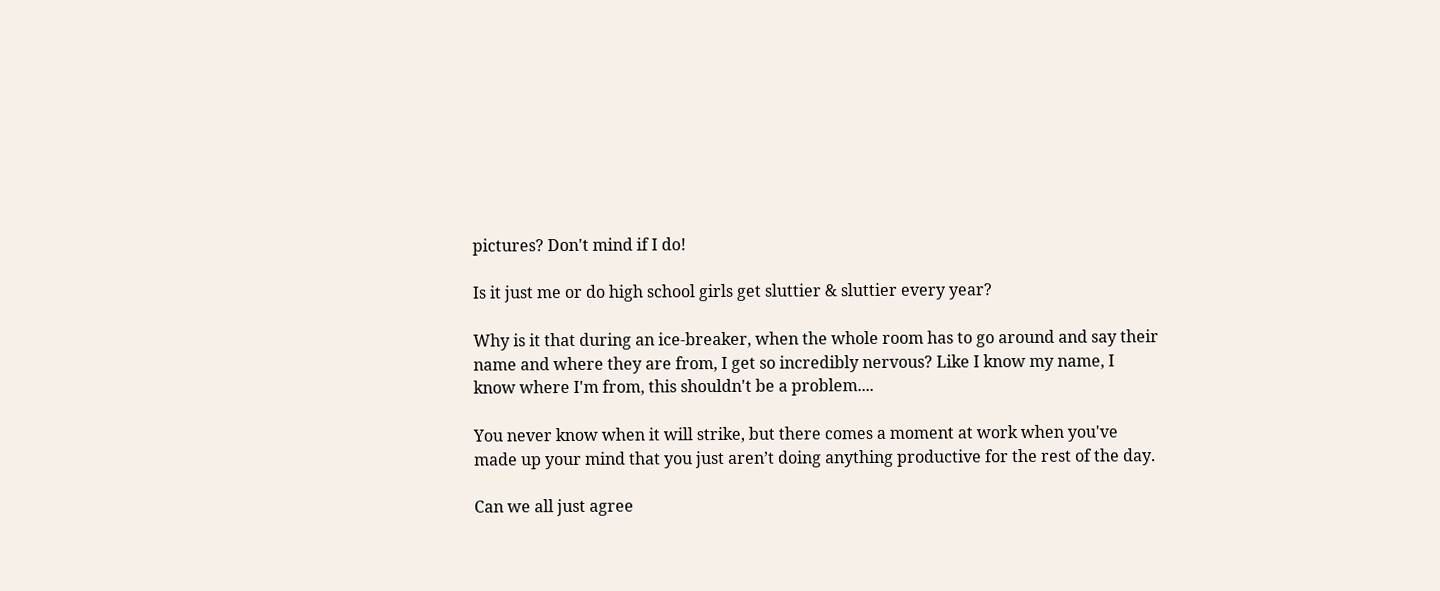pictures? Don't mind if I do!

Is it just me or do high school girls get sluttier & sluttier every year?

Why is it that during an ice-breaker, when the whole room has to go around and say their name and where they are from, I get so incredibly nervous? Like I know my name, I know where I'm from, this shouldn't be a problem....

You never know when it will strike, but there comes a moment at work when you've made up your mind that you just aren’t doing anything productive for the rest of the day.

Can we all just agree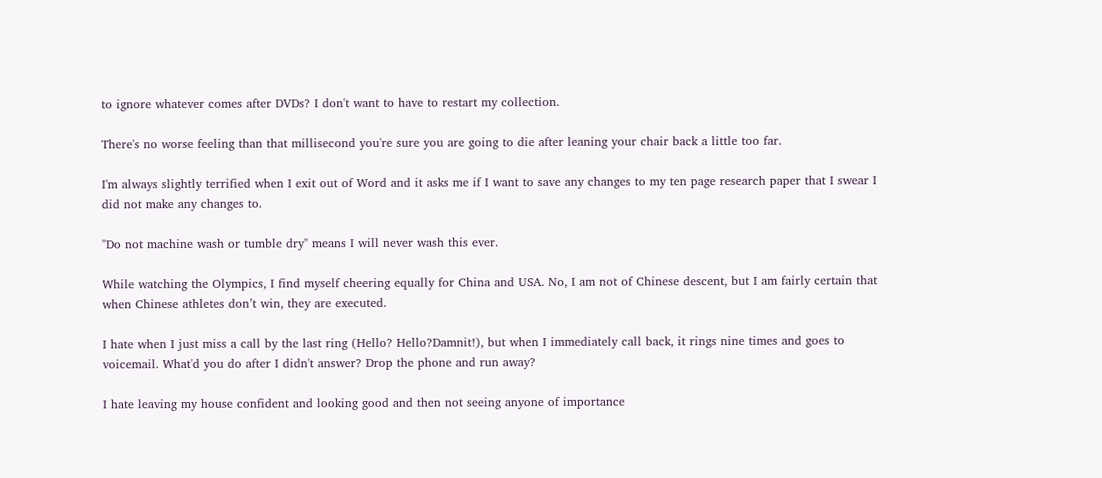to ignore whatever comes after DVDs? I don't want to have to restart my collection.

There's no worse feeling than that millisecond you're sure you are going to die after leaning your chair back a little too far.

I'm always slightly terrified when I exit out of Word and it asks me if I want to save any changes to my ten page research paper that I swear I did not make any changes to.

"Do not machine wash or tumble dry" means I will never wash this ever.

While watching the Olympics, I find myself cheering equally for China and USA. No, I am not of Chinese descent, but I am fairly certain that when Chinese athletes don’t win, they are executed.

I hate when I just miss a call by the last ring (Hello? Hello?Damnit!), but when I immediately call back, it rings nine times and goes to voicemail. What'd you do after I didn't answer? Drop the phone and run away?

I hate leaving my house confident and looking good and then not seeing anyone of importance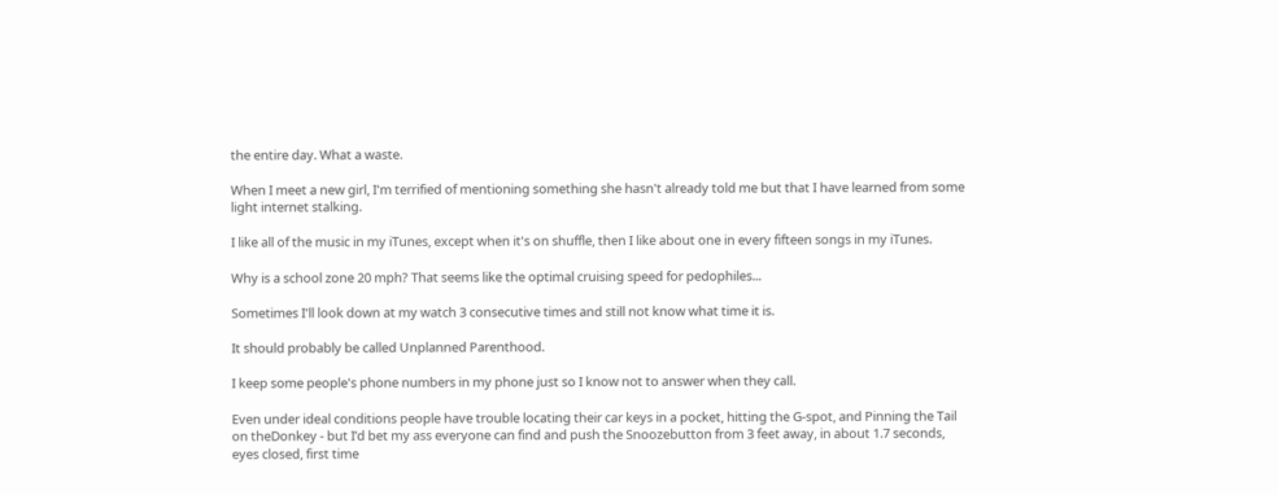the entire day. What a waste.

When I meet a new girl, I'm terrified of mentioning something she hasn't already told me but that I have learned from some light internet stalking.

I like all of the music in my iTunes, except when it's on shuffle, then I like about one in every fifteen songs in my iTunes.

Why is a school zone 20 mph? That seems like the optimal cruising speed for pedophiles...

Sometimes I'll look down at my watch 3 consecutive times and still not know what time it is.

It should probably be called Unplanned Parenthood.

I keep some people's phone numbers in my phone just so I know not to answer when they call.

Even under ideal conditions people have trouble locating their car keys in a pocket, hitting the G-spot, and Pinning the Tail on theDonkey - but I’d bet my ass everyone can find and push the Snoozebutton from 3 feet away, in about 1.7 seconds, eyes closed, first time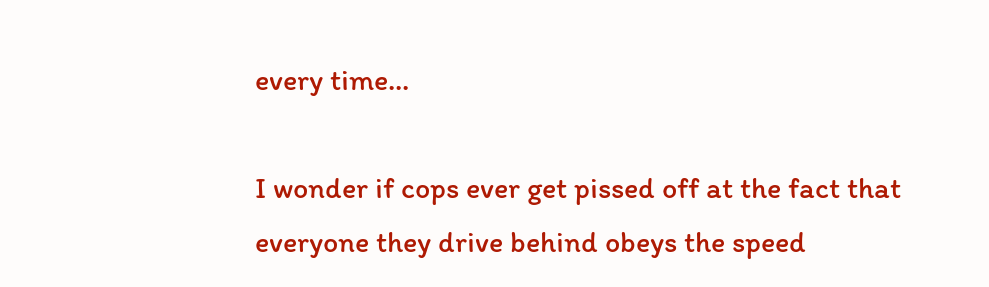every time...

I wonder if cops ever get pissed off at the fact that everyone they drive behind obeys the speed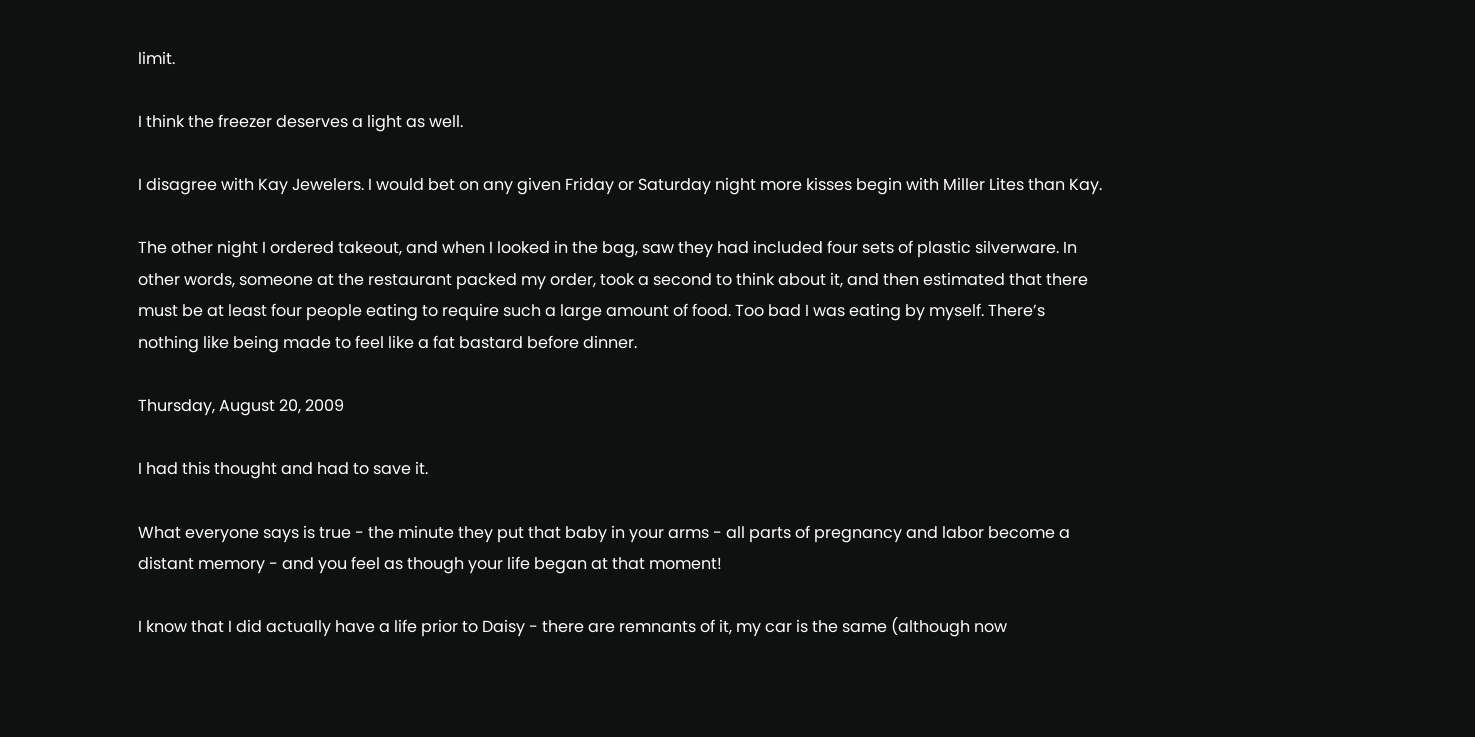limit.

I think the freezer deserves a light as well.

I disagree with Kay Jewelers. I would bet on any given Friday or Saturday night more kisses begin with Miller Lites than Kay.

The other night I ordered takeout, and when I looked in the bag, saw they had included four sets of plastic silverware. In other words, someone at the restaurant packed my order, took a second to think about it, and then estimated that there must be at least four people eating to require such a large amount of food. Too bad I was eating by myself. There’s nothing like being made to feel like a fat bastard before dinner.

Thursday, August 20, 2009

I had this thought and had to save it.

What everyone says is true - the minute they put that baby in your arms - all parts of pregnancy and labor become a distant memory - and you feel as though your life began at that moment!

I know that I did actually have a life prior to Daisy - there are remnants of it, my car is the same (although now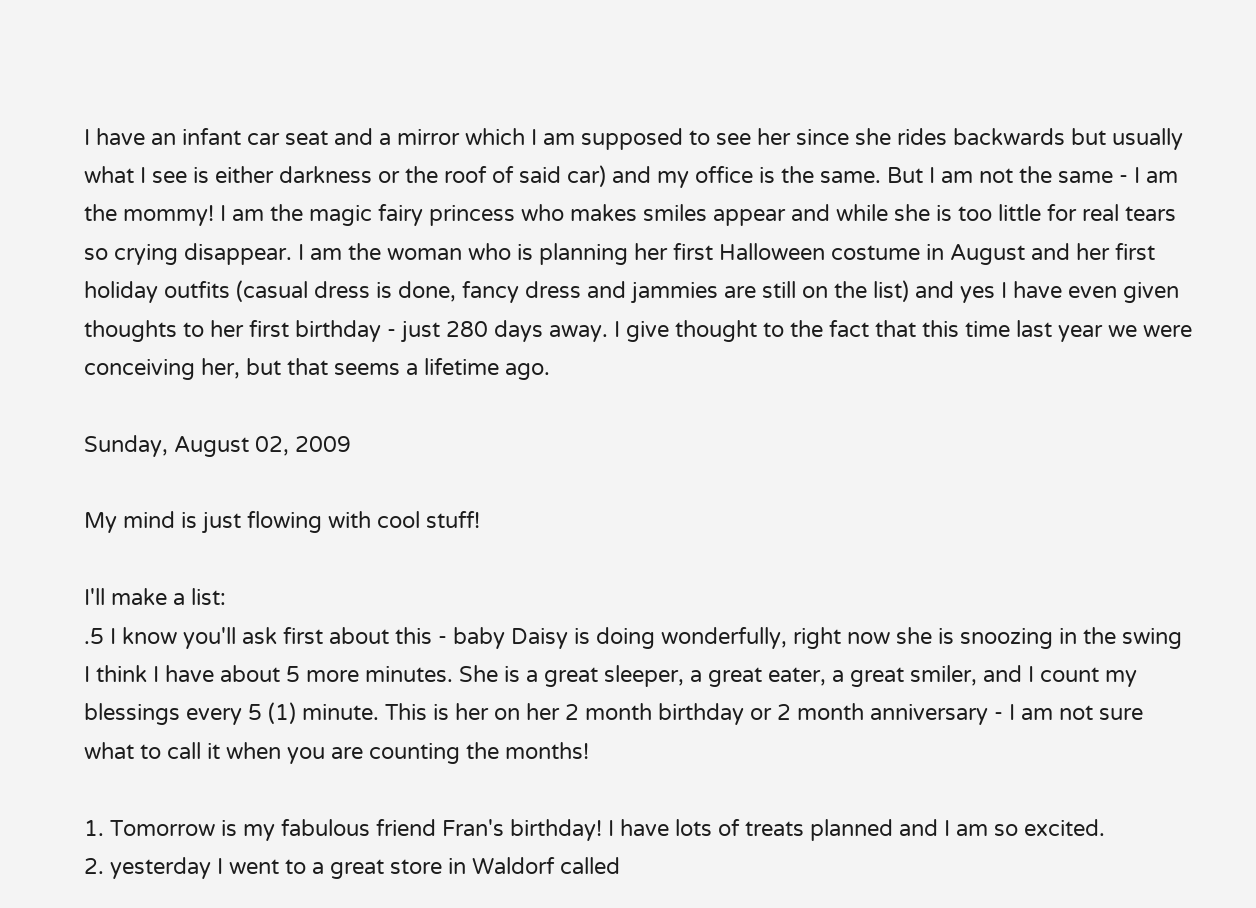I have an infant car seat and a mirror which I am supposed to see her since she rides backwards but usually what I see is either darkness or the roof of said car) and my office is the same. But I am not the same - I am the mommy! I am the magic fairy princess who makes smiles appear and while she is too little for real tears so crying disappear. I am the woman who is planning her first Halloween costume in August and her first holiday outfits (casual dress is done, fancy dress and jammies are still on the list) and yes I have even given thoughts to her first birthday - just 280 days away. I give thought to the fact that this time last year we were conceiving her, but that seems a lifetime ago.

Sunday, August 02, 2009

My mind is just flowing with cool stuff!

I'll make a list:
.5 I know you'll ask first about this - baby Daisy is doing wonderfully, right now she is snoozing in the swing I think I have about 5 more minutes. She is a great sleeper, a great eater, a great smiler, and I count my blessings every 5 (1) minute. This is her on her 2 month birthday or 2 month anniversary - I am not sure what to call it when you are counting the months!

1. Tomorrow is my fabulous friend Fran's birthday! I have lots of treats planned and I am so excited.
2. yesterday I went to a great store in Waldorf called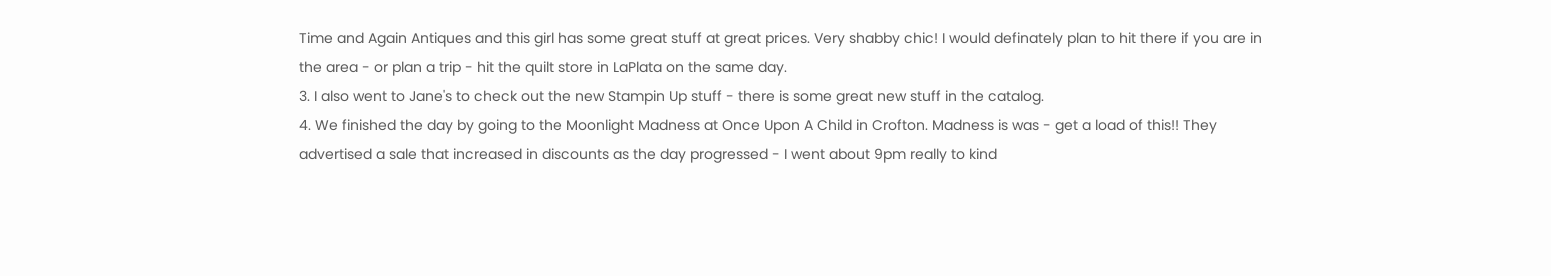Time and Again Antiques and this girl has some great stuff at great prices. Very shabby chic! I would definately plan to hit there if you are in the area - or plan a trip - hit the quilt store in LaPlata on the same day.
3. I also went to Jane's to check out the new Stampin Up stuff - there is some great new stuff in the catalog.
4. We finished the day by going to the Moonlight Madness at Once Upon A Child in Crofton. Madness is was - get a load of this!! They advertised a sale that increased in discounts as the day progressed - I went about 9pm really to kind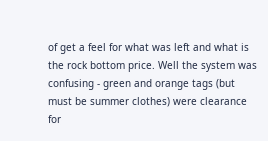of get a feel for what was left and what is the rock bottom price. Well the system was confusing - green and orange tags (but must be summer clothes) were clearance for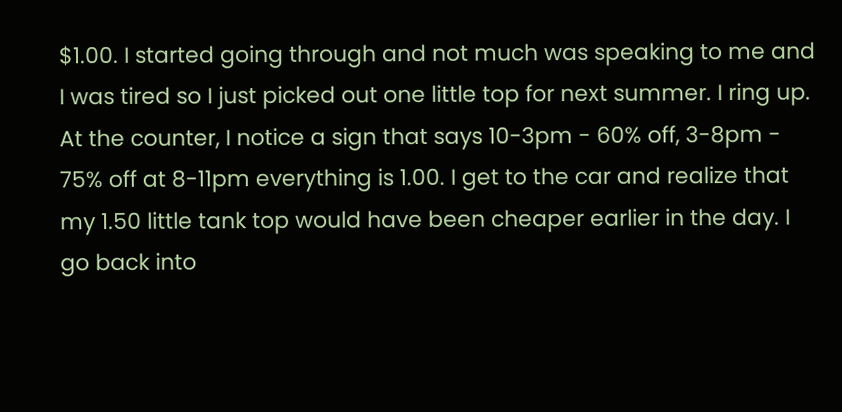$1.00. I started going through and not much was speaking to me and I was tired so I just picked out one little top for next summer. I ring up. At the counter, I notice a sign that says 10-3pm - 60% off, 3-8pm - 75% off at 8-11pm everything is 1.00. I get to the car and realize that my 1.50 little tank top would have been cheaper earlier in the day. I go back into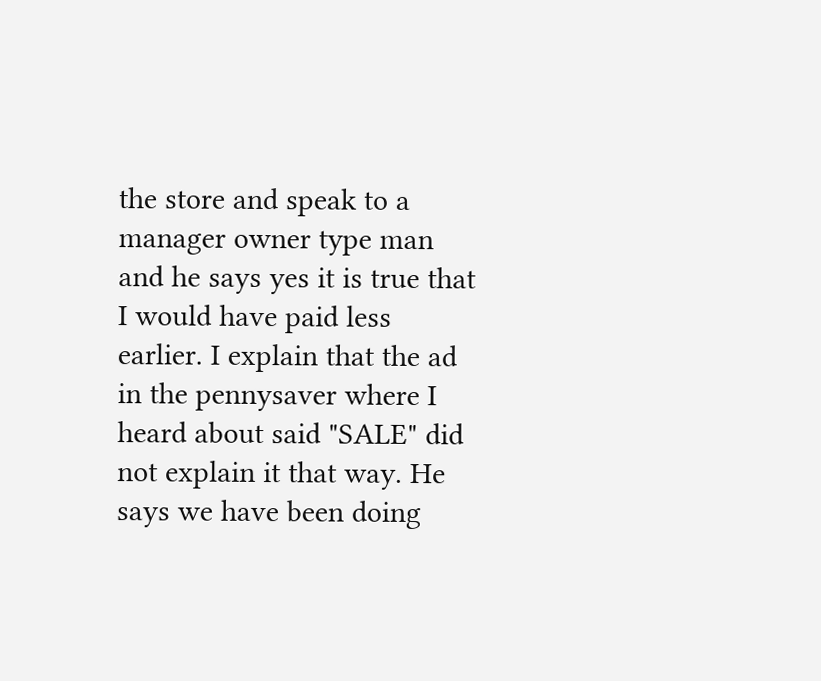the store and speak to a manager owner type man and he says yes it is true that I would have paid less earlier. I explain that the ad in the pennysaver where I heard about said "SALE" did not explain it that way. He says we have been doing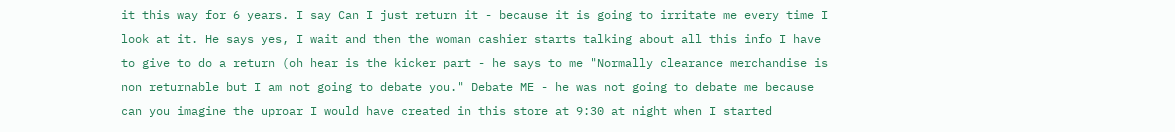it this way for 6 years. I say Can I just return it - because it is going to irritate me every time I look at it. He says yes, I wait and then the woman cashier starts talking about all this info I have to give to do a return (oh hear is the kicker part - he says to me "Normally clearance merchandise is non returnable but I am not going to debate you." Debate ME - he was not going to debate me because can you imagine the uproar I would have created in this store at 9:30 at night when I started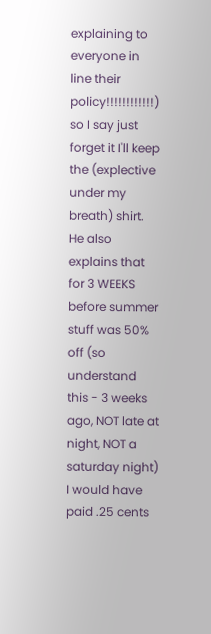explaining to everyone in line their policy!!!!!!!!!!!!) so I say just forget it I'll keep the (explective under my breath) shirt. He also explains that for 3 WEEKS before summer stuff was 50% off (so understand this - 3 weeks ago, NOT late at night, NOT a saturday night) I would have paid .25 cents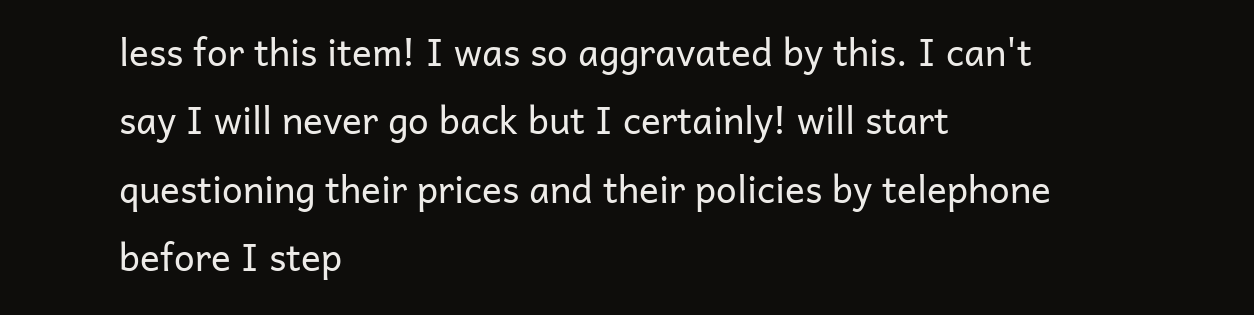less for this item! I was so aggravated by this. I can't say I will never go back but I certainly! will start questioning their prices and their policies by telephone before I step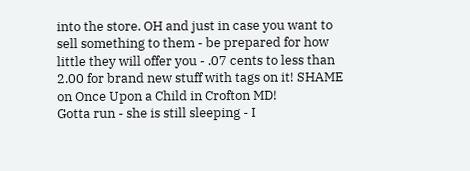into the store. OH and just in case you want to sell something to them - be prepared for how little they will offer you - .07 cents to less than 2.00 for brand new stuff with tags on it! SHAME on Once Upon a Child in Crofton MD!
Gotta run - she is still sleeping - I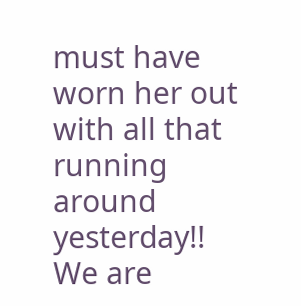must have worn her out with all that running around yesterday!! We are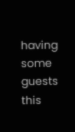having some guests this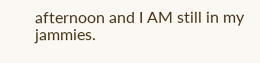afternoon and I AM still in my jammies.